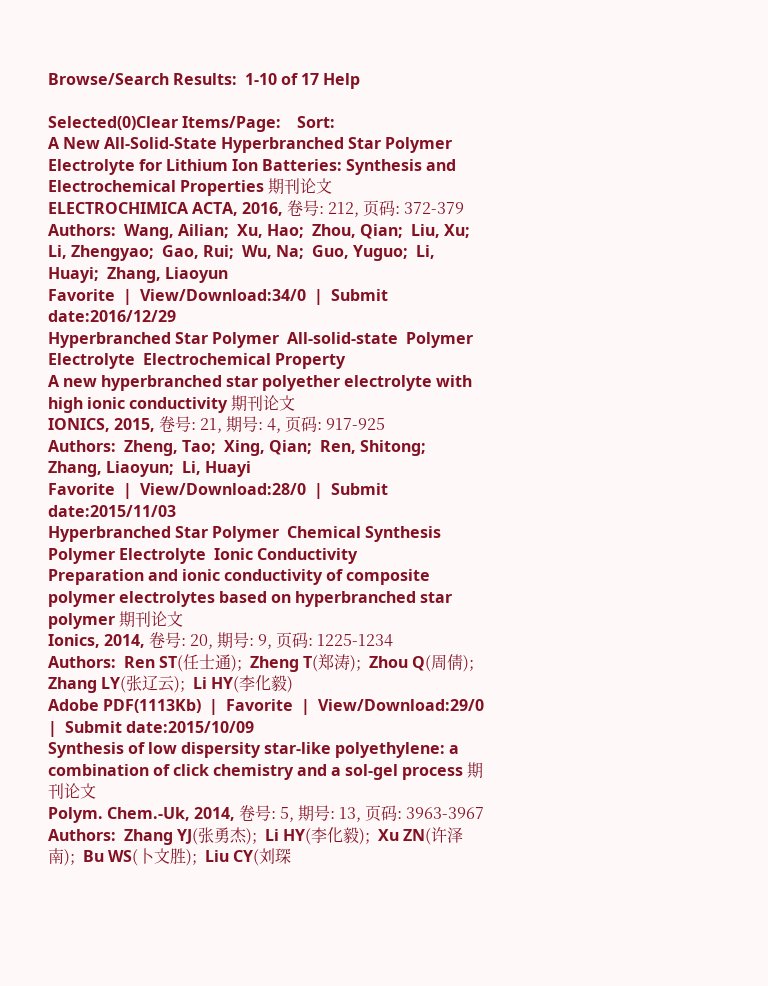Browse/Search Results:  1-10 of 17 Help

Selected(0)Clear Items/Page:    Sort:
A New All-Solid-State Hyperbranched Star Polymer Electrolyte for Lithium Ion Batteries: Synthesis and Electrochemical Properties 期刊论文
ELECTROCHIMICA ACTA, 2016, 卷号: 212, 页码: 372-379
Authors:  Wang, Ailian;  Xu, Hao;  Zhou, Qian;  Liu, Xu;  Li, Zhengyao;  Gao, Rui;  Wu, Na;  Guo, Yuguo;  Li, Huayi;  Zhang, Liaoyun
Favorite  |  View/Download:34/0  |  Submit date:2016/12/29
Hyperbranched Star Polymer  All-solid-state  Polymer Electrolyte  Electrochemical Property
A new hyperbranched star polyether electrolyte with high ionic conductivity 期刊论文
IONICS, 2015, 卷号: 21, 期号: 4, 页码: 917-925
Authors:  Zheng, Tao;  Xing, Qian;  Ren, Shitong;  Zhang, Liaoyun;  Li, Huayi
Favorite  |  View/Download:28/0  |  Submit date:2015/11/03
Hyperbranched Star Polymer  Chemical Synthesis  Polymer Electrolyte  Ionic Conductivity
Preparation and ionic conductivity of composite polymer electrolytes based on hyperbranched star polymer 期刊论文
Ionics, 2014, 卷号: 20, 期号: 9, 页码: 1225-1234
Authors:  Ren ST(任士通);  Zheng T(郑涛);  Zhou Q(周倩);  Zhang LY(张辽云);  Li HY(李化毅)
Adobe PDF(1113Kb)  |  Favorite  |  View/Download:29/0  |  Submit date:2015/10/09
Synthesis of low dispersity star-like polyethylene: a combination of click chemistry and a sol-gel process 期刊论文
Polym. Chem.-Uk, 2014, 卷号: 5, 期号: 13, 页码: 3963-3967
Authors:  Zhang YJ(张勇杰);  Li HY(李化毅);  Xu ZN(许泽南);  Bu WS(卜文胜);  Liu CY(刘琛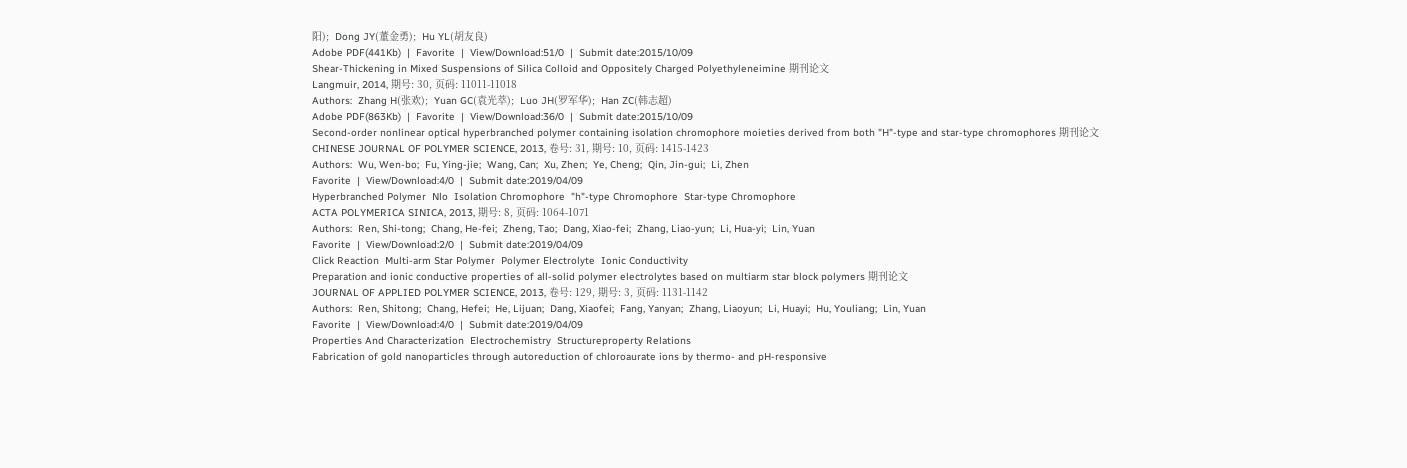阳);  Dong JY(董金勇);  Hu YL(胡友良)
Adobe PDF(441Kb)  |  Favorite  |  View/Download:51/0  |  Submit date:2015/10/09
Shear-Thickening in Mixed Suspensions of Silica Colloid and Oppositely Charged Polyethyleneimine 期刊论文
Langmuir, 2014, 期号: 30, 页码: 11011-11018
Authors:  Zhang H(张欢);  Yuan GC(袁光萃);  Luo JH(罗军华);  Han ZC(韩志超)
Adobe PDF(863Kb)  |  Favorite  |  View/Download:36/0  |  Submit date:2015/10/09
Second-order nonlinear optical hyperbranched polymer containing isolation chromophore moieties derived from both "H"-type and star-type chromophores 期刊论文
CHINESE JOURNAL OF POLYMER SCIENCE, 2013, 卷号: 31, 期号: 10, 页码: 1415-1423
Authors:  Wu, Wen-bo;  Fu, Ying-jie;  Wang, Can;  Xu, Zhen;  Ye, Cheng;  Qin, Jin-gui;  Li, Zhen
Favorite  |  View/Download:4/0  |  Submit date:2019/04/09
Hyperbranched Polymer  Nlo  Isolation Chromophore  "h"-type Chromophore  Star-type Chromophore
ACTA POLYMERICA SINICA, 2013, 期号: 8, 页码: 1064-1071
Authors:  Ren, Shi-tong;  Chang, He-fei;  Zheng, Tao;  Dang, Xiao-fei;  Zhang, Liao-yun;  Li, Hua-yi;  Lin, Yuan
Favorite  |  View/Download:2/0  |  Submit date:2019/04/09
Click Reaction  Multi-arm Star Polymer  Polymer Electrolyte  Ionic Conductivity
Preparation and ionic conductive properties of all-solid polymer electrolytes based on multiarm star block polymers 期刊论文
JOURNAL OF APPLIED POLYMER SCIENCE, 2013, 卷号: 129, 期号: 3, 页码: 1131-1142
Authors:  Ren, Shitong;  Chang, Hefei;  He, Lijuan;  Dang, Xiaofei;  Fang, Yanyan;  Zhang, Liaoyun;  Li, Huayi;  Hu, Youliang;  Lin, Yuan
Favorite  |  View/Download:4/0  |  Submit date:2019/04/09
Properties And Characterization  Electrochemistry  Structureproperty Relations
Fabrication of gold nanoparticles through autoreduction of chloroaurate ions by thermo- and pH-responsive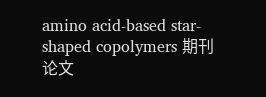amino acid-based star-shaped copolymers 期刊论文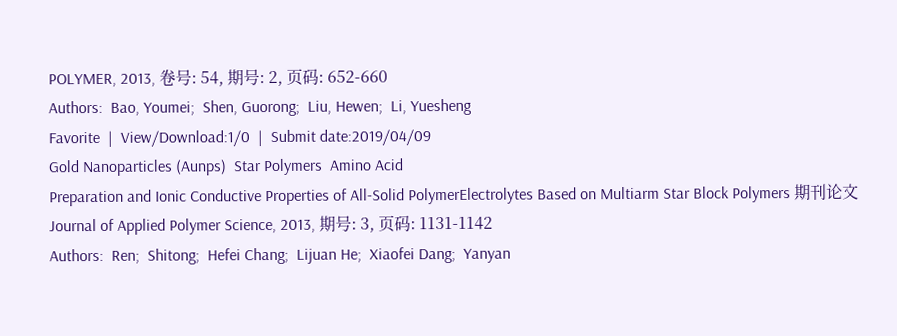POLYMER, 2013, 卷号: 54, 期号: 2, 页码: 652-660
Authors:  Bao, Youmei;  Shen, Guorong;  Liu, Hewen;  Li, Yuesheng
Favorite  |  View/Download:1/0  |  Submit date:2019/04/09
Gold Nanoparticles (Aunps)  Star Polymers  Amino Acid
Preparation and Ionic Conductive Properties of All-Solid PolymerElectrolytes Based on Multiarm Star Block Polymers 期刊论文
Journal of Applied Polymer Science, 2013, 期号: 3, 页码: 1131-1142
Authors:  Ren;  Shitong;  Hefei Chang;  Lijuan He;  Xiaofei Dang;  Yanyan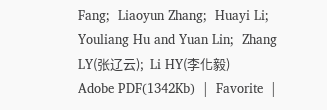Fang;  Liaoyun Zhang;  Huayi Li;  Youliang Hu and Yuan Lin;  Zhang LY(张辽云);  Li HY(李化毅)
Adobe PDF(1342Kb)  |  Favorite  |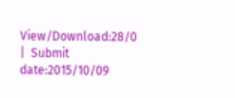View/Download:28/0  |  Submit date:2015/10/09